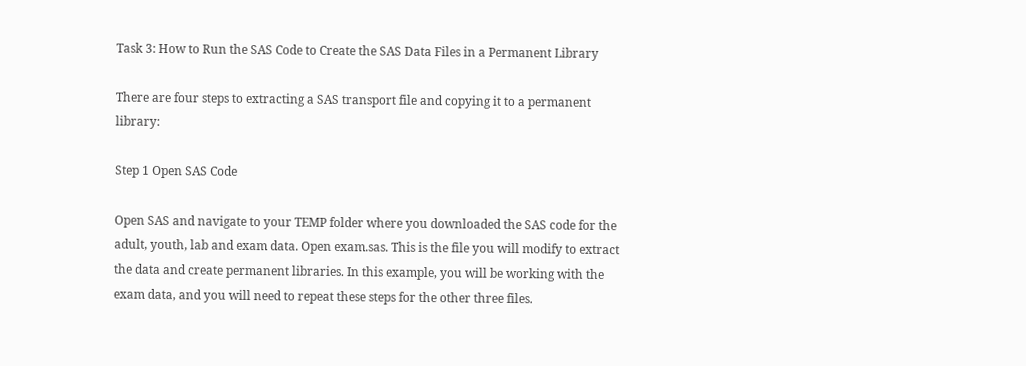Task 3: How to Run the SAS Code to Create the SAS Data Files in a Permanent Library

There are four steps to extracting a SAS transport file and copying it to a permanent library:

Step 1 Open SAS Code

Open SAS and navigate to your TEMP folder where you downloaded the SAS code for the adult, youth, lab and exam data. Open exam.sas. This is the file you will modify to extract the data and create permanent libraries. In this example, you will be working with the exam data, and you will need to repeat these steps for the other three files.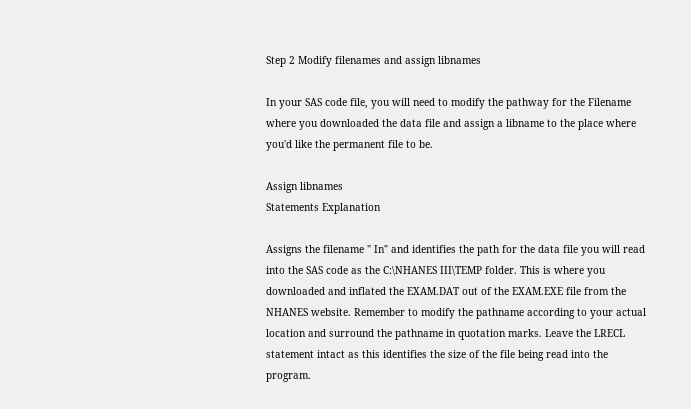Step 2 Modify filenames and assign libnames

In your SAS code file, you will need to modify the pathway for the Filename where you downloaded the data file and assign a libname to the place where you'd like the permanent file to be.

Assign libnames
Statements Explanation

Assigns the filename " In" and identifies the path for the data file you will read into the SAS code as the C:\NHANES III\TEMP folder. This is where you downloaded and inflated the EXAM.DAT out of the EXAM.EXE file from the NHANES website. Remember to modify the pathname according to your actual location and surround the pathname in quotation marks. Leave the LRECL statement intact as this identifies the size of the file being read into the program.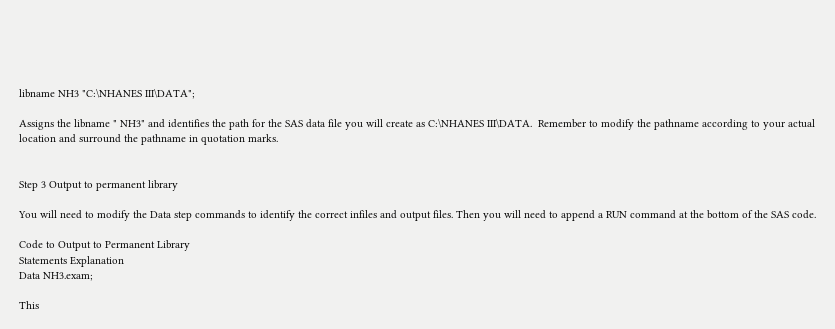libname NH3 "C:\NHANES III\DATA";

Assigns the libname " NH3" and identifies the path for the SAS data file you will create as C:\NHANES III\DATA.  Remember to modify the pathname according to your actual location and surround the pathname in quotation marks.


Step 3 Output to permanent library

You will need to modify the Data step commands to identify the correct infiles and output files. Then you will need to append a RUN command at the bottom of the SAS code.

Code to Output to Permanent Library
Statements Explanation
Data NH3.exam;

This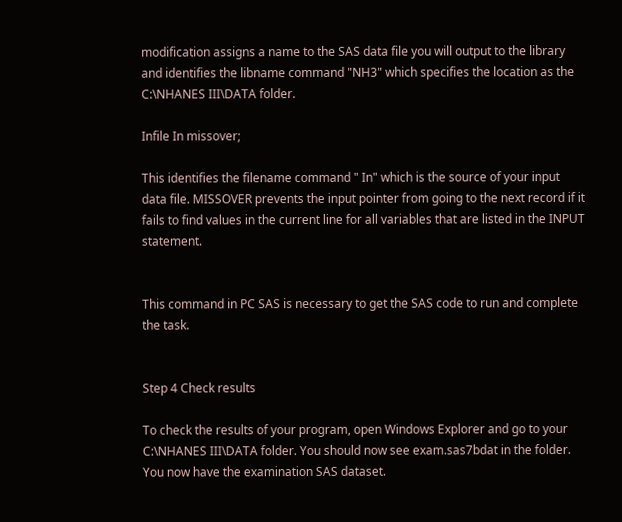modification assigns a name to the SAS data file you will output to the library and identifies the libname command "NH3" which specifies the location as the C:\NHANES III\DATA folder.

Infile In missover;

This identifies the filename command " In" which is the source of your input data file. MISSOVER prevents the input pointer from going to the next record if it fails to find values in the current line for all variables that are listed in the INPUT statement.


This command in PC SAS is necessary to get the SAS code to run and complete the task.


Step 4 Check results

To check the results of your program, open Windows Explorer and go to your C:\NHANES III\DATA folder. You should now see exam.sas7bdat in the folder. You now have the examination SAS dataset.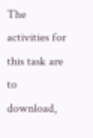The activities for this task are to download,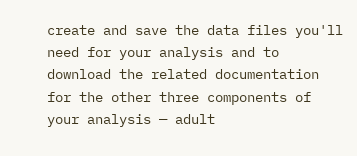create and save the data files you'll need for your analysis and to download the related documentation for the other three components of your analysis — adult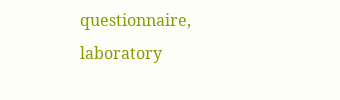questionnaire, laboratory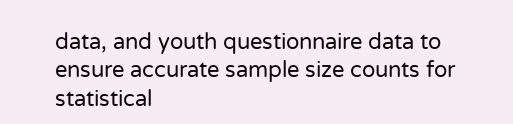data, and youth questionnaire data to ensure accurate sample size counts for statistical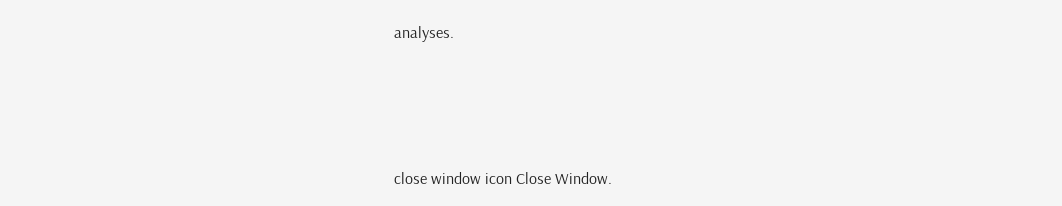analyses.




close window icon Close Window.